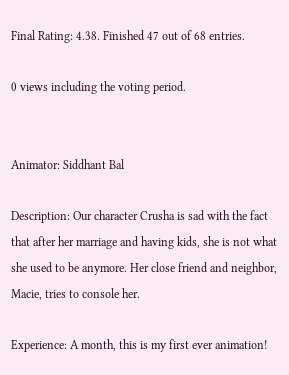Final Rating: 4.38. Finished 47 out of 68 entries.

0 views including the voting period.


Animator: Siddhant Bal

Description: Our character Crusha is sad with the fact that after her marriage and having kids, she is not what she used to be anymore. Her close friend and neighbor, Macie, tries to console her.

Experience: A month, this is my first ever animation!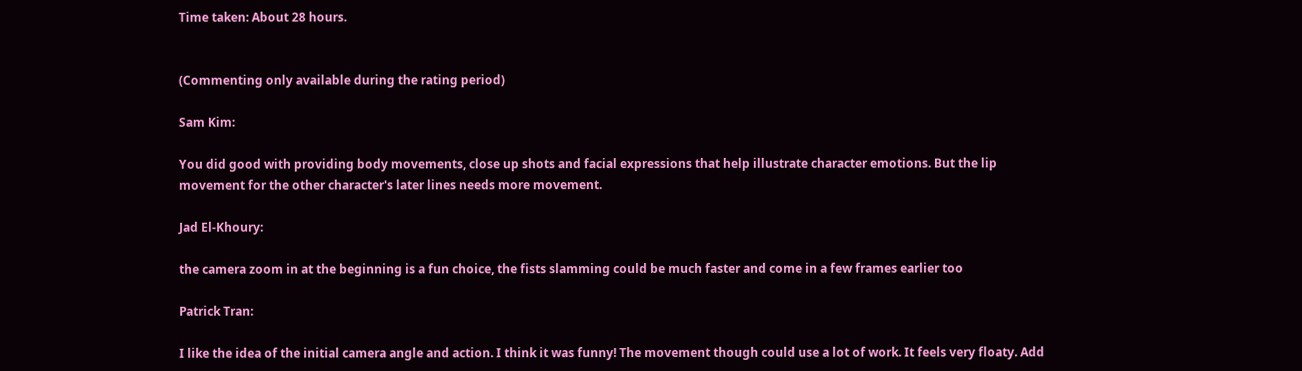Time taken: About 28 hours.


(Commenting only available during the rating period)

Sam Kim:

You did good with providing body movements, close up shots and facial expressions that help illustrate character emotions. But the lip movement for the other character's later lines needs more movement.

Jad El-Khoury:

the camera zoom in at the beginning is a fun choice, the fists slamming could be much faster and come in a few frames earlier too

Patrick Tran:

I like the idea of the initial camera angle and action. I think it was funny! The movement though could use a lot of work. It feels very floaty. Add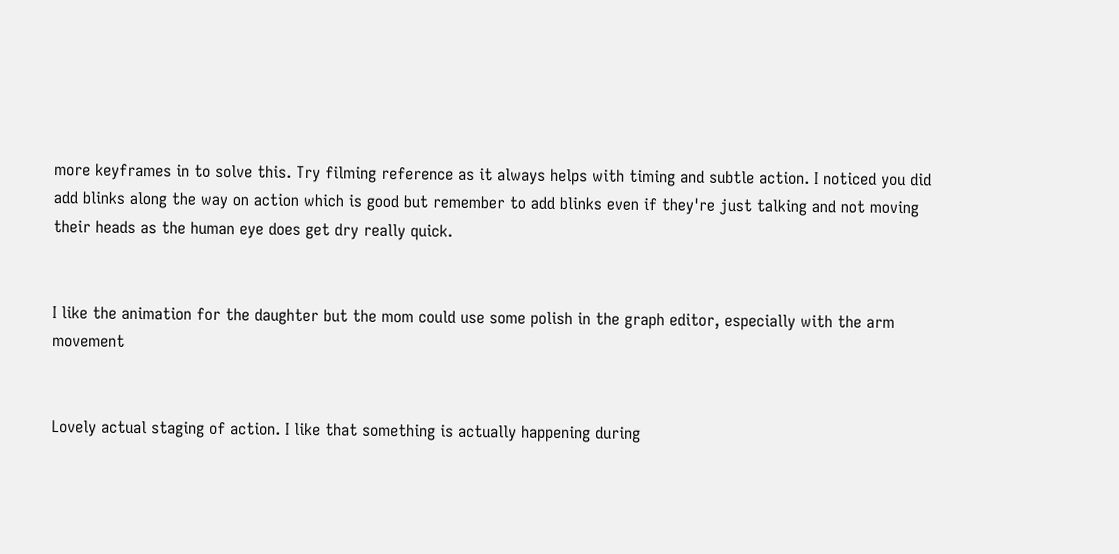more keyframes in to solve this. Try filming reference as it always helps with timing and subtle action. I noticed you did add blinks along the way on action which is good but remember to add blinks even if they're just talking and not moving their heads as the human eye does get dry really quick.


I like the animation for the daughter but the mom could use some polish in the graph editor, especially with the arm movement


Lovely actual staging of action. I like that something is actually happening during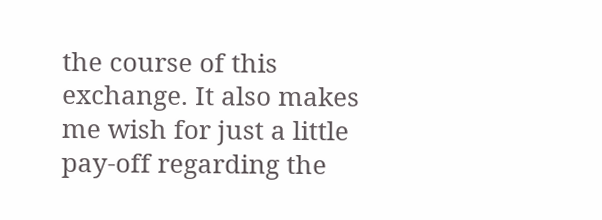the course of this exchange. It also makes me wish for just a little pay-off regarding the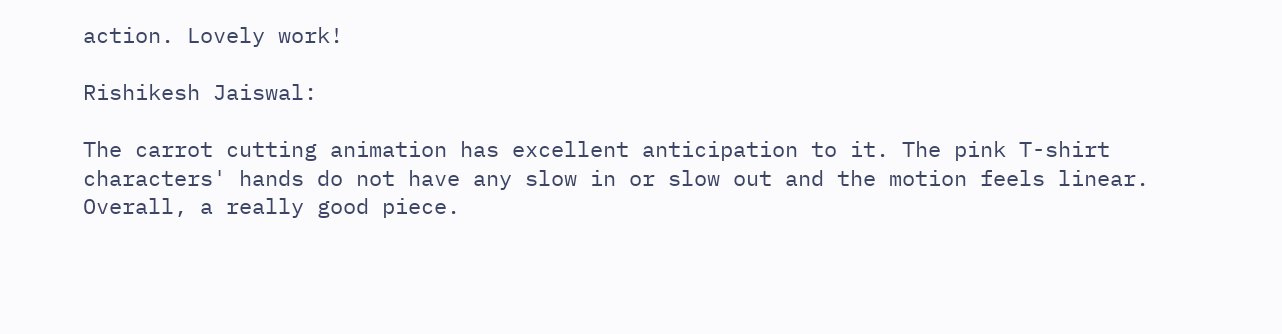action. Lovely work!

Rishikesh Jaiswal:

The carrot cutting animation has excellent anticipation to it. The pink T-shirt characters' hands do not have any slow in or slow out and the motion feels linear. Overall, a really good piece.